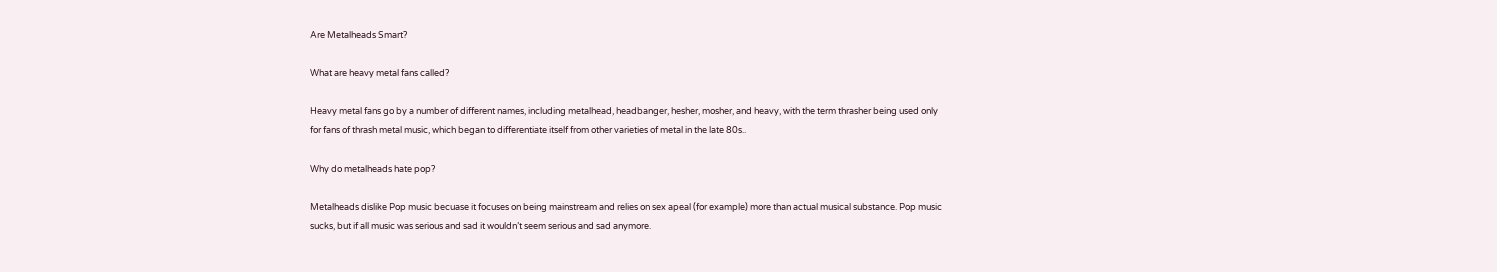Are Metalheads Smart?

What are heavy metal fans called?

Heavy metal fans go by a number of different names, including metalhead, headbanger, hesher, mosher, and heavy, with the term thrasher being used only for fans of thrash metal music, which began to differentiate itself from other varieties of metal in the late 80s..

Why do metalheads hate pop?

Metalheads dislike Pop music becuase it focuses on being mainstream and relies on sex apeal (for example) more than actual musical substance. Pop music sucks, but if all music was serious and sad it wouldn’t seem serious and sad anymore.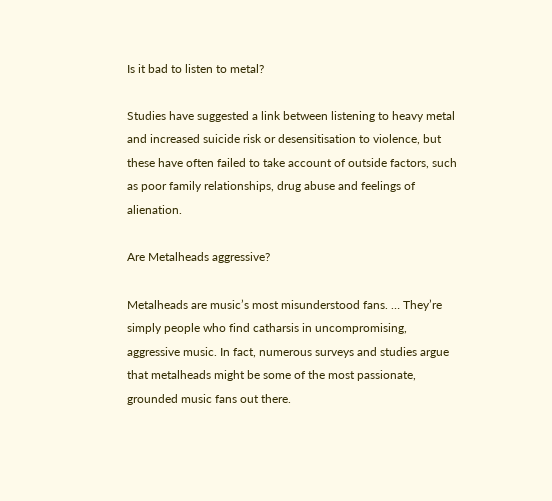Is it bad to listen to metal?

Studies have suggested a link between listening to heavy metal and increased suicide risk or desensitisation to violence, but these have often failed to take account of outside factors, such as poor family relationships, drug abuse and feelings of alienation.

Are Metalheads aggressive?

Metalheads are music’s most misunderstood fans. … They’re simply people who find catharsis in uncompromising, aggressive music. In fact, numerous surveys and studies argue that metalheads might be some of the most passionate, grounded music fans out there.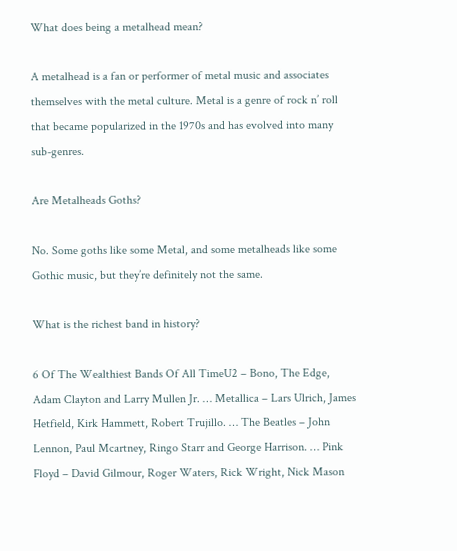What does being a metalhead mean?

A metalhead is a fan or performer of metal music and associates themselves with the metal culture. Metal is a genre of rock n’ roll that became popularized in the 1970s and has evolved into many sub-genres.

Are Metalheads Goths?

No. Some goths like some Metal, and some metalheads like some Gothic music, but they’re definitely not the same.

What is the richest band in history?

6 Of The Wealthiest Bands Of All TimeU2 – Bono, The Edge, Adam Clayton and Larry Mullen Jr. … Metallica – Lars Ulrich, James Hetfield, Kirk Hammett, Robert Trujillo. … The Beatles – John Lennon, Paul Mcartney, Ringo Starr and George Harrison. … Pink Floyd – David Gilmour, Roger Waters, Rick Wright, Nick Mason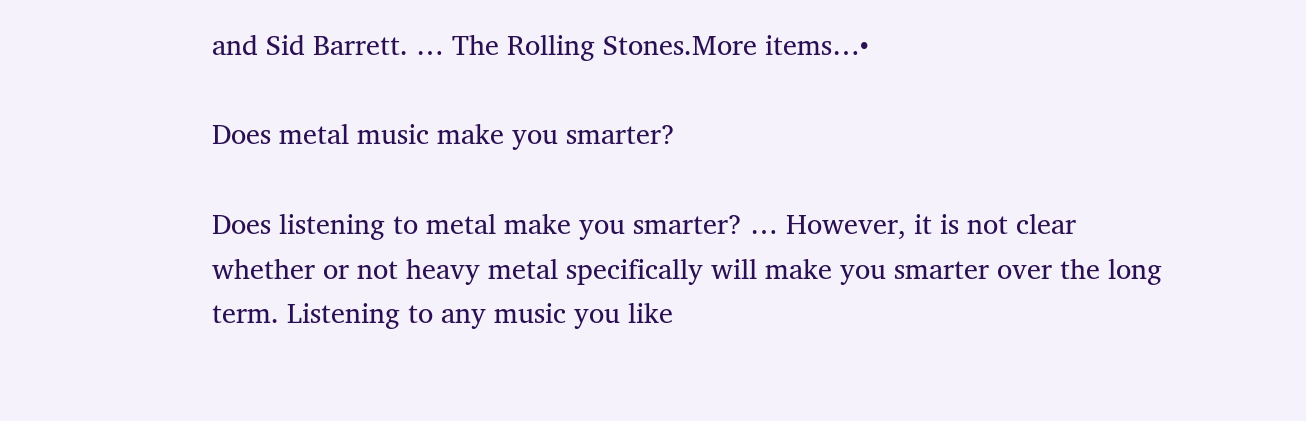and Sid Barrett. … The Rolling Stones.More items…•

Does metal music make you smarter?

Does listening to metal make you smarter? … However, it is not clear whether or not heavy metal specifically will make you smarter over the long term. Listening to any music you like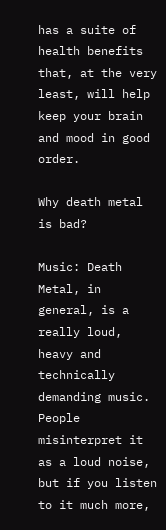has a suite of health benefits that, at the very least, will help keep your brain and mood in good order.

Why death metal is bad?

Music: Death Metal, in general, is a really loud, heavy and technically demanding music. People misinterpret it as a loud noise, but if you listen to it much more,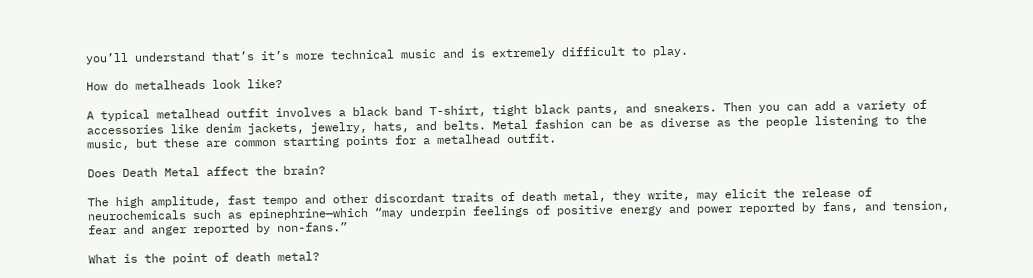you’ll understand that’s it’s more technical music and is extremely difficult to play.

How do metalheads look like?

A typical metalhead outfit involves a black band T-shirt, tight black pants, and sneakers. Then you can add a variety of accessories like denim jackets, jewelry, hats, and belts. Metal fashion can be as diverse as the people listening to the music, but these are common starting points for a metalhead outfit.

Does Death Metal affect the brain?

The high amplitude, fast tempo and other discordant traits of death metal, they write, may elicit the release of neurochemicals such as epinephrine—which “may underpin feelings of positive energy and power reported by fans, and tension, fear and anger reported by non-fans.”

What is the point of death metal?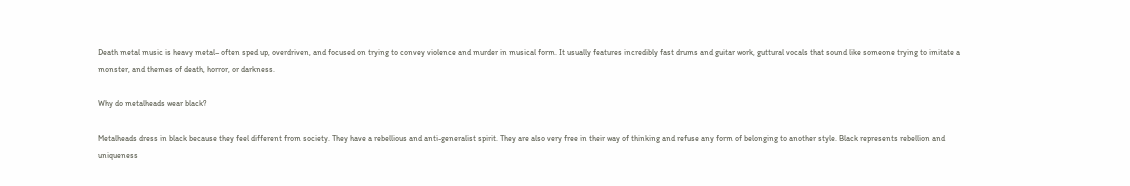Death metal music is heavy metal– often sped up, overdriven, and focused on trying to convey violence and murder in musical form. It usually features incredibly fast drums and guitar work, guttural vocals that sound like someone trying to imitate a monster, and themes of death, horror, or darkness.

Why do metalheads wear black?

Metalheads dress in black because they feel different from society. They have a rebellious and anti-generalist spirit. They are also very free in their way of thinking and refuse any form of belonging to another style. Black represents rebellion and uniqueness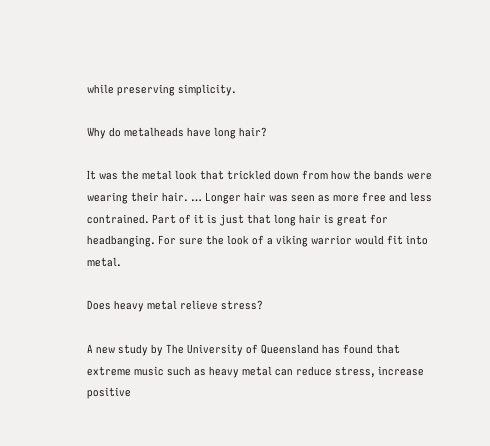while preserving simplicity.

Why do metalheads have long hair?

It was the metal look that trickled down from how the bands were wearing their hair. … Longer hair was seen as more free and less contrained. Part of it is just that long hair is great for headbanging. For sure the look of a viking warrior would fit into metal.

Does heavy metal relieve stress?

A new study by The University of Queensland has found that extreme music such as heavy metal can reduce stress, increase positive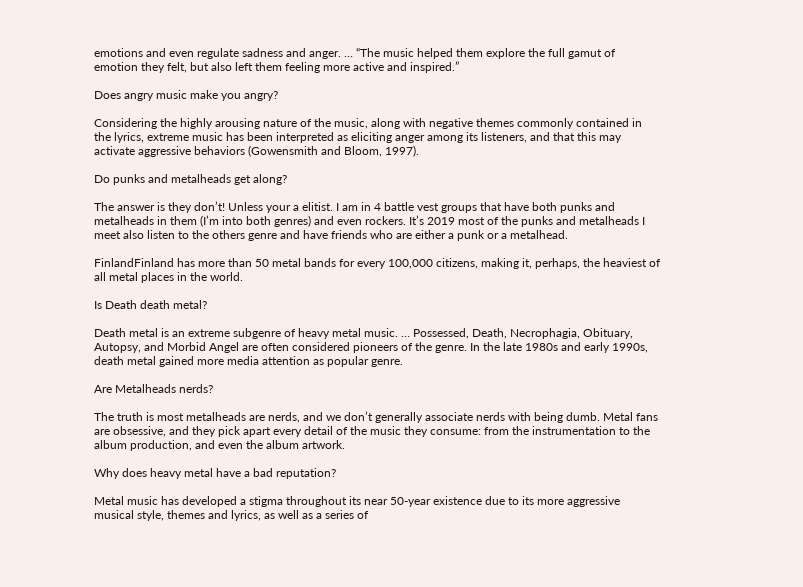emotions and even regulate sadness and anger. … “The music helped them explore the full gamut of emotion they felt, but also left them feeling more active and inspired.”

Does angry music make you angry?

Considering the highly arousing nature of the music, along with negative themes commonly contained in the lyrics, extreme music has been interpreted as eliciting anger among its listeners, and that this may activate aggressive behaviors (Gowensmith and Bloom, 1997).

Do punks and metalheads get along?

The answer is they don’t! Unless your a elitist. I am in 4 battle vest groups that have both punks and metalheads in them (I’m into both genres) and even rockers. It’s 2019 most of the punks and metalheads I meet also listen to the others genre and have friends who are either a punk or a metalhead.

FinlandFinland has more than 50 metal bands for every 100,000 citizens, making it, perhaps, the heaviest of all metal places in the world.

Is Death death metal?

Death metal is an extreme subgenre of heavy metal music. … Possessed, Death, Necrophagia, Obituary, Autopsy, and Morbid Angel are often considered pioneers of the genre. In the late 1980s and early 1990s, death metal gained more media attention as popular genre.

Are Metalheads nerds?

The truth is most metalheads are nerds, and we don’t generally associate nerds with being dumb. Metal fans are obsessive, and they pick apart every detail of the music they consume: from the instrumentation to the album production, and even the album artwork.

Why does heavy metal have a bad reputation?

Metal music has developed a stigma throughout its near 50-year existence due to its more aggressive musical style, themes and lyrics, as well as a series of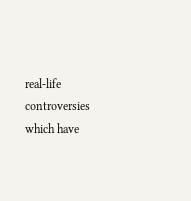real-life controversies which have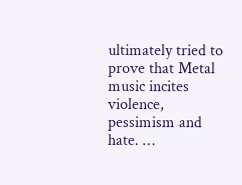ultimately tried to prove that Metal music incites violence, pessimism and hate. …